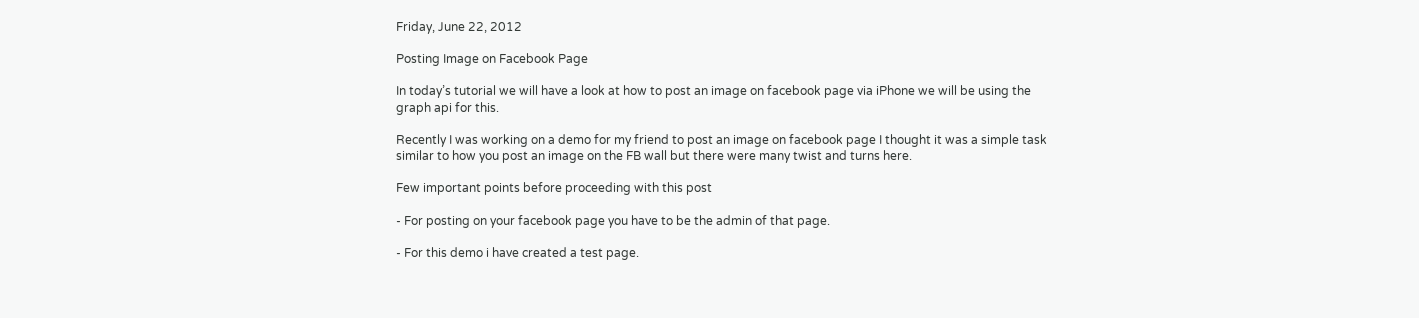Friday, June 22, 2012

Posting Image on Facebook Page

In today’s tutorial we will have a look at how to post an image on facebook page via iPhone we will be using the graph api for this.

Recently I was working on a demo for my friend to post an image on facebook page I thought it was a simple task similar to how you post an image on the FB wall but there were many twist and turns here.

Few important points before proceeding with this post

- For posting on your facebook page you have to be the admin of that page.

- For this demo i have created a test page.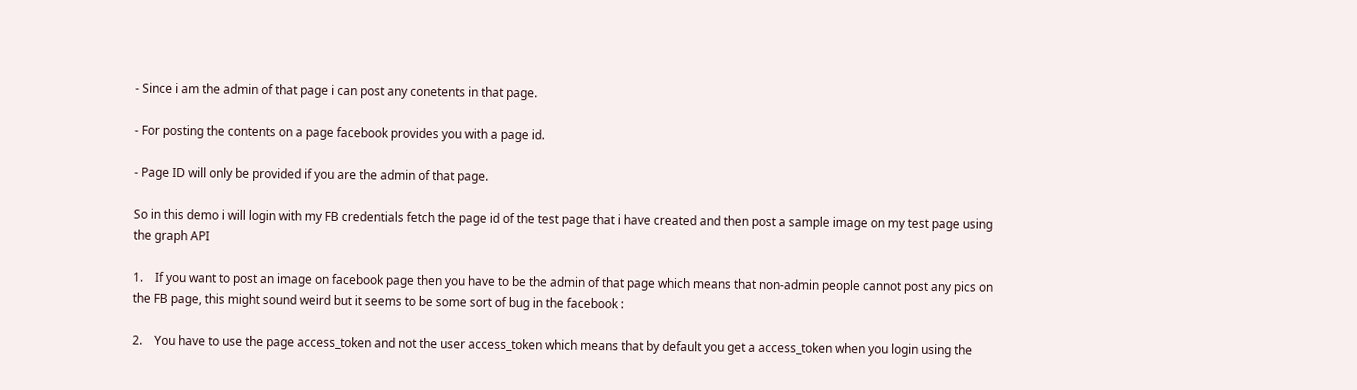- Since i am the admin of that page i can post any conetents in that page.

- For posting the contents on a page facebook provides you with a page id.

- Page ID will only be provided if you are the admin of that page.

So in this demo i will login with my FB credentials fetch the page id of the test page that i have created and then post a sample image on my test page using the graph API

1.    If you want to post an image on facebook page then you have to be the admin of that page which means that non-admin people cannot post any pics on the FB page, this might sound weird but it seems to be some sort of bug in the facebook :

2.    You have to use the page access_token and not the user access_token which means that by default you get a access_token when you login using the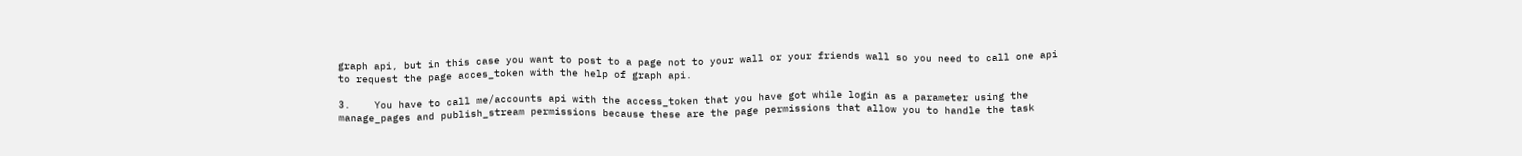graph api, but in this case you want to post to a page not to your wall or your friends wall so you need to call one api to request the page acces_token with the help of graph api.

3.    You have to call me/accounts api with the access_token that you have got while login as a parameter using the manage_pages and publish_stream permissions because these are the page permissions that allow you to handle the task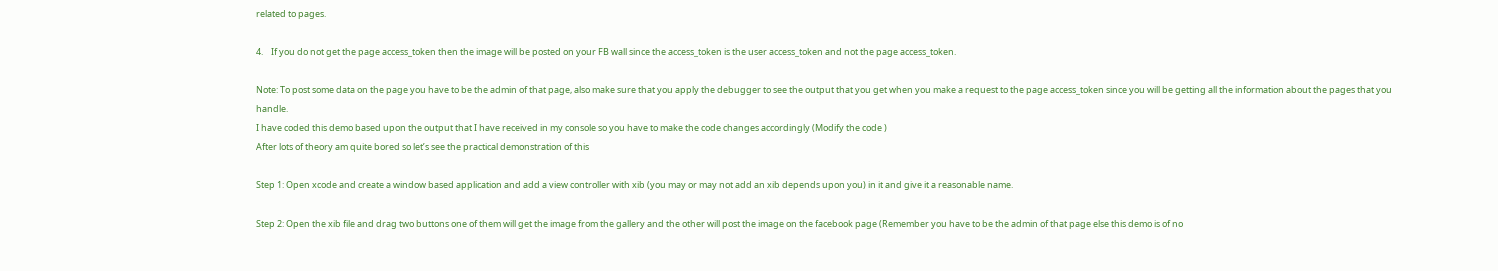related to pages.

4.    If you do not get the page access_token then the image will be posted on your FB wall since the access_token is the user access_token and not the page access_token.

Note: To post some data on the page you have to be the admin of that page, also make sure that you apply the debugger to see the output that you get when you make a request to the page access_token since you will be getting all the information about the pages that you handle.
I have coded this demo based upon the output that I have received in my console so you have to make the code changes accordingly (Modify the code )
After lots of theory am quite bored so let’s see the practical demonstration of this

Step 1: Open xcode and create a window based application and add a view controller with xib (you may or may not add an xib depends upon you) in it and give it a reasonable name.

Step 2: Open the xib file and drag two buttons one of them will get the image from the gallery and the other will post the image on the facebook page (Remember you have to be the admin of that page else this demo is of no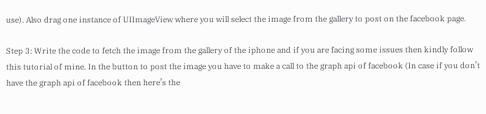use). Also drag one instance of UIImageView where you will select the image from the gallery to post on the facebook page.

Step 3: Write the code to fetch the image from the gallery of the iphone and if you are facing some issues then kindly follow this tutorial of mine. In the button to post the image you have to make a call to the graph api of facebook (In case if you don’t have the graph api of facebook then here’s the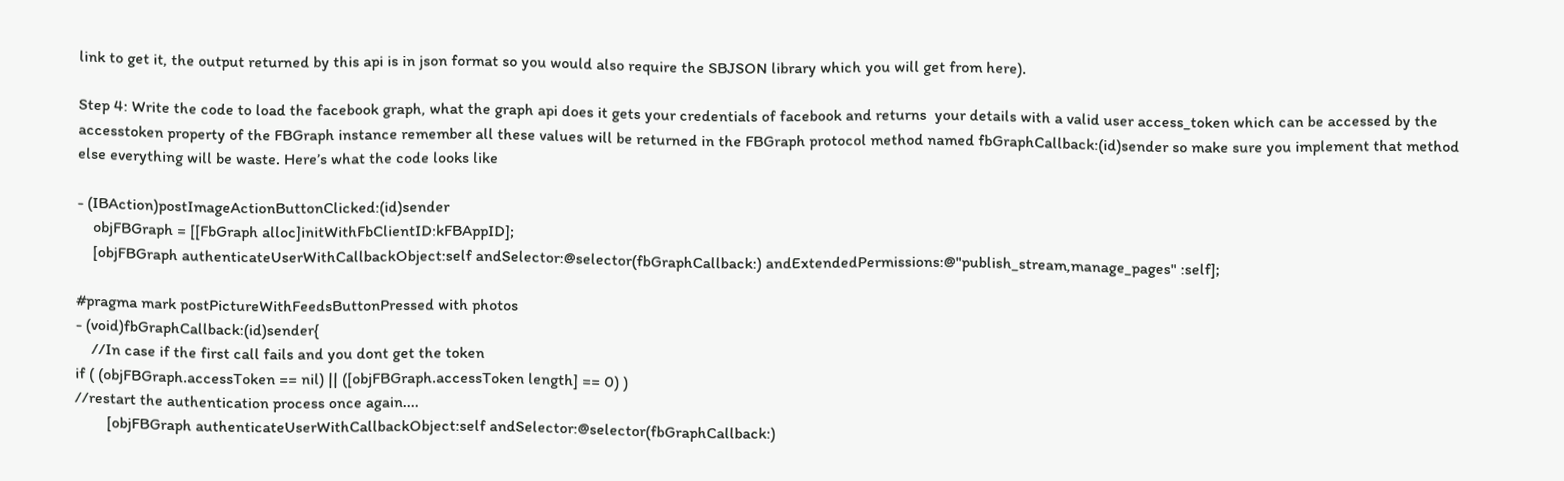link to get it, the output returned by this api is in json format so you would also require the SBJSON library which you will get from here).

Step 4: Write the code to load the facebook graph, what the graph api does it gets your credentials of facebook and returns  your details with a valid user access_token which can be accessed by the accesstoken property of the FBGraph instance remember all these values will be returned in the FBGraph protocol method named fbGraphCallback:(id)sender so make sure you implement that method else everything will be waste. Here’s what the code looks like

- (IBAction)postImageActionButtonClicked:(id)sender
    objFBGraph = [[FbGraph alloc]initWithFbClientID:kFBAppID];
    [objFBGraph authenticateUserWithCallbackObject:self andSelector:@selector(fbGraphCallback:) andExtendedPermissions:@"publish_stream,manage_pages" :self];

#pragma mark postPictureWithFeedsButtonPressed with photos
- (void)fbGraphCallback:(id)sender{
    //In case if the first call fails and you dont get the token
if ( (objFBGraph.accessToken == nil) || ([objFBGraph.accessToken length] == 0) )
//restart the authentication process once again....
        [objFBGraph authenticateUserWithCallbackObject:self andSelector:@selector(fbGraphCallback:)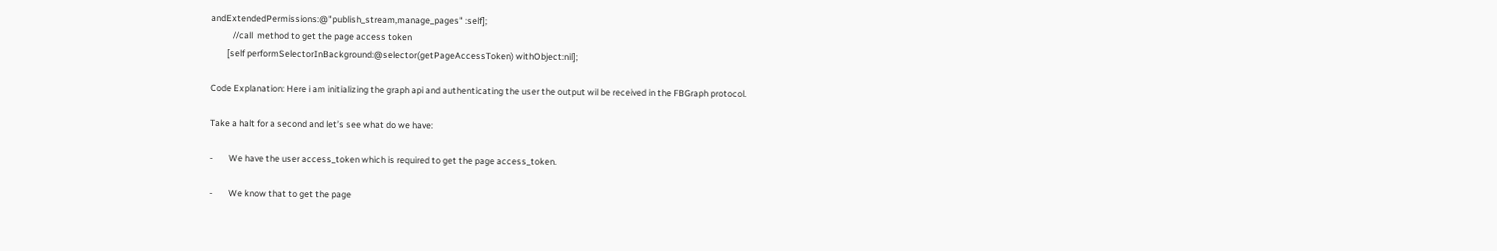andExtendedPermissions:@"publish_stream,manage_pages" :self];
           //call  method to get the page access token
        [self performSelectorInBackground:@selector(getPageAccessToken) withObject:nil];

Code Explanation: Here i am initializing the graph api and authenticating the user the output wil be received in the FBGraph protocol.

Take a halt for a second and let’s see what do we have:

-        We have the user access_token which is required to get the page access_token.

-        We know that to get the page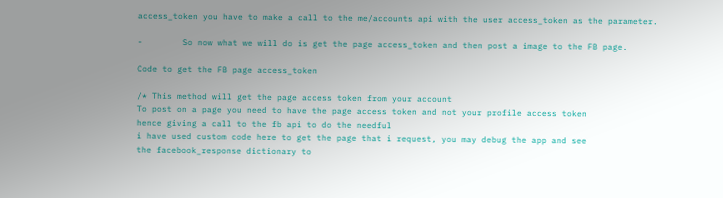access_token you have to make a call to the me/accounts api with the user access_token as the parameter.

-        So now what we will do is get the page access_token and then post a image to the FB page.

Code to get the FB page access_token

/* This method will get the page access token from your account
To post on a page you need to have the page access token and not your profile access token
hence giving a call to the fb api to do the needful
i have used custom code here to get the page that i request, you may debug the app and see
the facebook_response dictionary to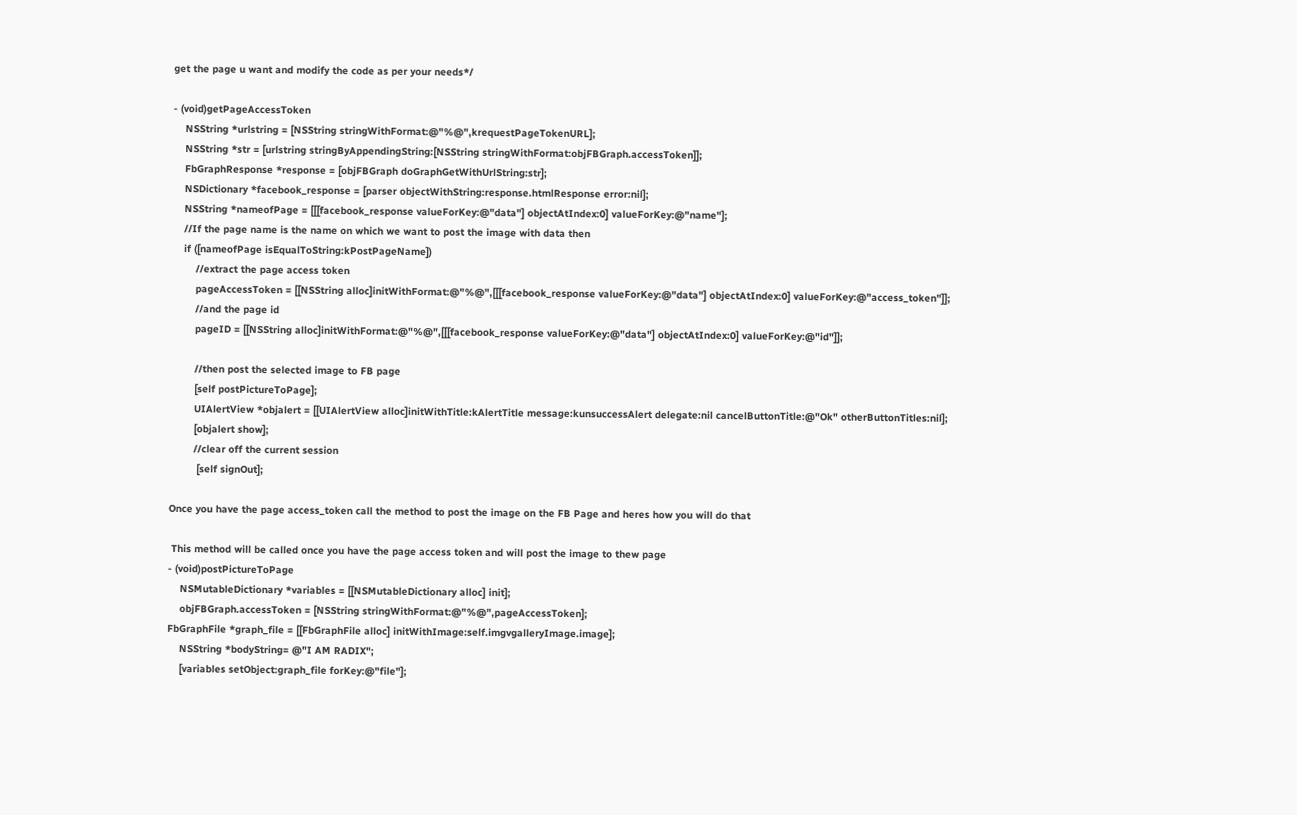get the page u want and modify the code as per your needs*/

- (void)getPageAccessToken
    NSString *urlstring = [NSString stringWithFormat:@"%@",krequestPageTokenURL];
    NSString *str = [urlstring stringByAppendingString:[NSString stringWithFormat:objFBGraph.accessToken]];
    FbGraphResponse *response = [objFBGraph doGraphGetWithUrlString:str];
    NSDictionary *facebook_response = [parser objectWithString:response.htmlResponse error:nil];
    NSString *nameofPage = [[[facebook_response valueForKey:@"data"] objectAtIndex:0] valueForKey:@"name"];
    //If the page name is the name on which we want to post the image with data then
    if ([nameofPage isEqualToString:kPostPageName])
        //extract the page access token
        pageAccessToken = [[NSString alloc]initWithFormat:@"%@",[[[facebook_response valueForKey:@"data"] objectAtIndex:0] valueForKey:@"access_token"]];
        //and the page id
        pageID = [[NSString alloc]initWithFormat:@"%@",[[[facebook_response valueForKey:@"data"] objectAtIndex:0] valueForKey:@"id"]];

        //then post the selected image to FB page
        [self postPictureToPage];
        UIAlertView *objalert = [[UIAlertView alloc]initWithTitle:kAlertTitle message:kunsuccessAlert delegate:nil cancelButtonTitle:@"Ok" otherButtonTitles:nil];
        [objalert show];
        //clear off the current session
         [self signOut];

Once you have the page access_token call the method to post the image on the FB Page and heres how you will do that

 This method will be called once you have the page access token and will post the image to thew page
- (void)postPictureToPage
    NSMutableDictionary *variables = [[NSMutableDictionary alloc] init];
    objFBGraph.accessToken = [NSString stringWithFormat:@"%@",pageAccessToken];
FbGraphFile *graph_file = [[FbGraphFile alloc] initWithImage:self.imgvgalleryImage.image];
    NSString *bodyString= @"I AM RADIX";
    [variables setObject:graph_file forKey:@"file"];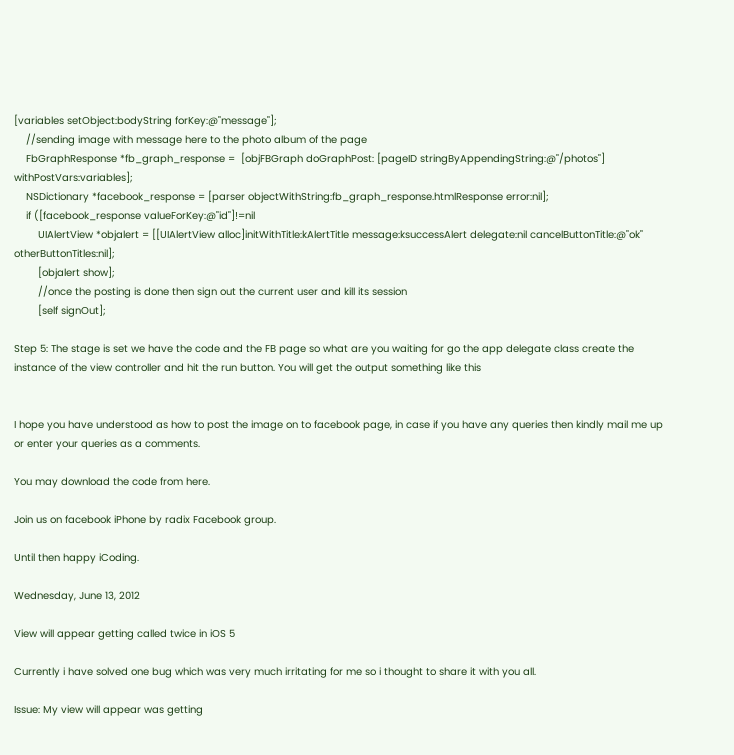[variables setObject:bodyString forKey:@"message"];
    //sending image with message here to the photo album of the page
    FbGraphResponse *fb_graph_response =  [objFBGraph doGraphPost: [pageID stringByAppendingString:@"/photos"] withPostVars:variables];
    NSDictionary *facebook_response = [parser objectWithString:fb_graph_response.htmlResponse error:nil];
    if ([facebook_response valueForKey:@"id"]!=nil
        UIAlertView *objalert = [[UIAlertView alloc]initWithTitle:kAlertTitle message:ksuccessAlert delegate:nil cancelButtonTitle:@"ok" otherButtonTitles:nil];
        [objalert show];
        //once the posting is done then sign out the current user and kill its session
        [self signOut];

Step 5: The stage is set we have the code and the FB page so what are you waiting for go the app delegate class create the instance of the view controller and hit the run button. You will get the output something like this


I hope you have understood as how to post the image on to facebook page, in case if you have any queries then kindly mail me up or enter your queries as a comments.

You may download the code from here.

Join us on facebook iPhone by radix Facebook group.

Until then happy iCoding.

Wednesday, June 13, 2012

View will appear getting called twice in iOS 5

Currently i have solved one bug which was very much irritating for me so i thought to share it with you all.

Issue: My view will appear was getting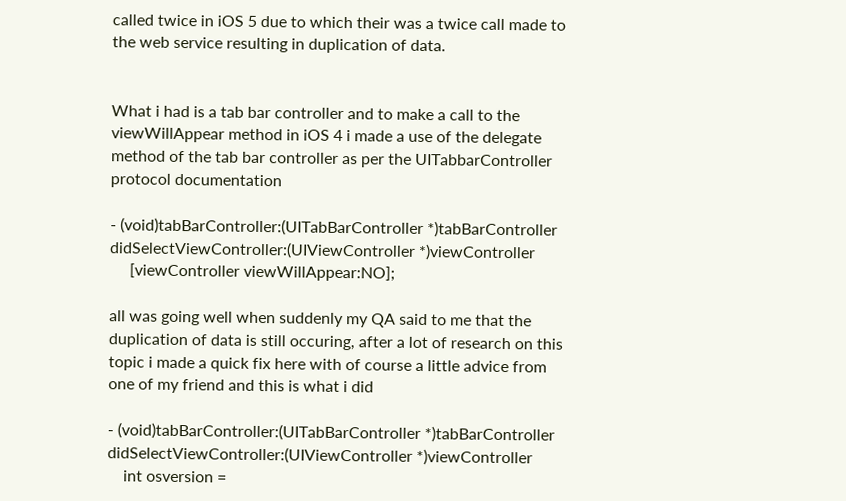called twice in iOS 5 due to which their was a twice call made to the web service resulting in duplication of data.


What i had is a tab bar controller and to make a call to the viewWillAppear method in iOS 4 i made a use of the delegate method of the tab bar controller as per the UITabbarController protocol documentation

- (void)tabBarController:(UITabBarController *)tabBarController didSelectViewController:(UIViewController *)viewController
     [viewController viewWillAppear:NO];

all was going well when suddenly my QA said to me that the duplication of data is still occuring, after a lot of research on this topic i made a quick fix here with of course a little advice from one of my friend and this is what i did

- (void)tabBarController:(UITabBarController *)tabBarController didSelectViewController:(UIViewController *)viewController
    int osversion =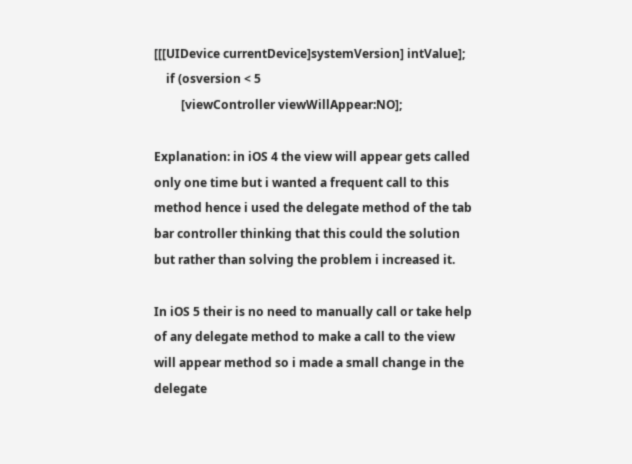[[[UIDevice currentDevice]systemVersion] intValue];
    if (osversion < 5
         [viewController viewWillAppear:NO];

Explanation: in iOS 4 the view will appear gets called only one time but i wanted a frequent call to this method hence i used the delegate method of the tab bar controller thinking that this could the solution but rather than solving the problem i increased it.

In iOS 5 their is no need to manually call or take help of any delegate method to make a call to the view will appear method so i made a small change in the delegate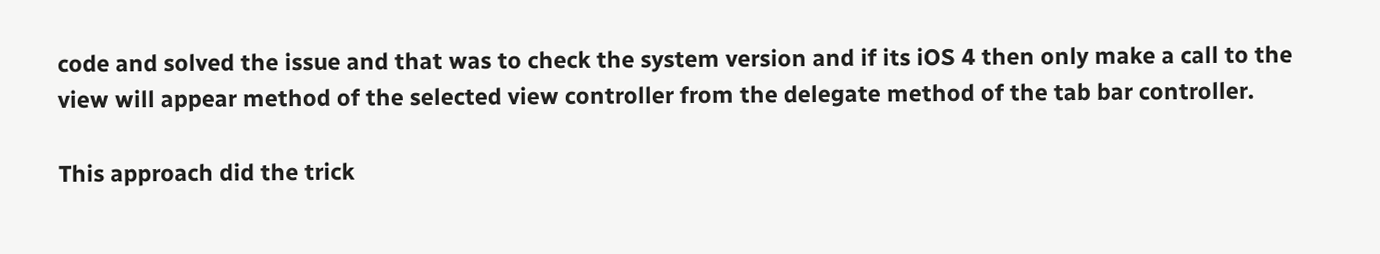code and solved the issue and that was to check the system version and if its iOS 4 then only make a call to the view will appear method of the selected view controller from the delegate method of the tab bar controller.

This approach did the trick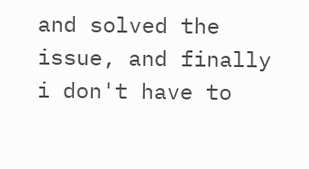and solved the issue, and finally i don't have to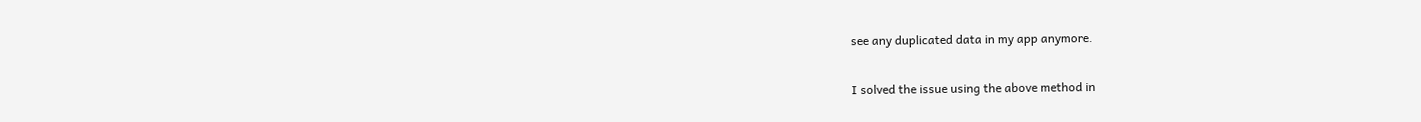see any duplicated data in my app anymore.

I solved the issue using the above method in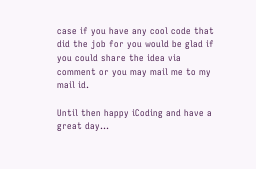case if you have any cool code that did the job for you would be glad if you could share the idea via comment or you may mail me to my mail id.

Until then happy iCoding and have a great day...